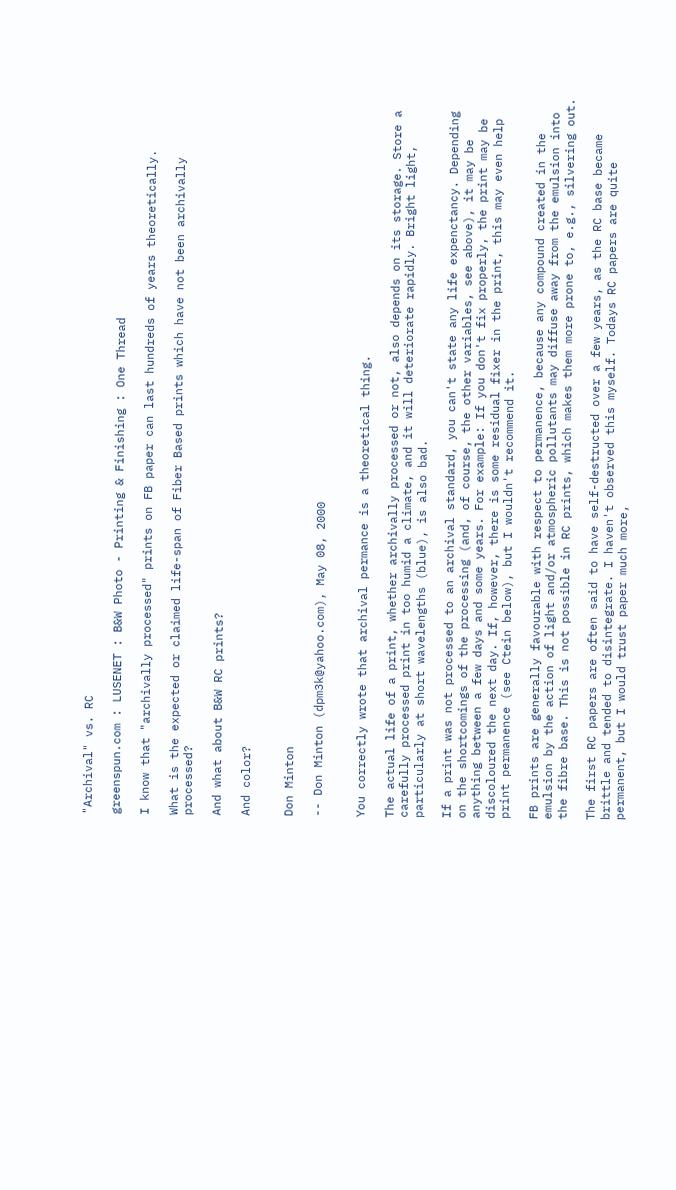"Archival" vs. RC

greenspun.com : LUSENET : B&W Photo - Printing & Finishing : One Thread

I know that "archivally processed" prints on FB paper can last hundreds of years theoretically.

What is the expected or claimed life-span of Fiber Based prints which have not been archivally processed?

And what about B&W RC prints?

And color?


Don Minton

-- Don Minton (dpm3k@yahoo.com), May 08, 2000


You correctly wrote that archival permance is a theoretical thing.

The actual life of a print, whether archivally processed or not, also depends on its storage. Store a carefully processed print in too humid a climate, and it will deteriorate rapidly. Bright light, particularly at short wavelengths (blue), is also bad.

If a print was not processed to an archival standard, you can't state any life expenctancy. Depending on the shortcomings of the processing (and, of course, the other variables, see above), it may be anything between a few days and some years. For example: If you don't fix properly, the print may be discoloured the next day. If, however, there is some residual fixer in the print, this may even help print permanence (see Ctein below), but I wouldn't recommend it.

FB prints are generally favourable with respect to permanence, because any compound created in the emulsion by the action of light and/or atmospheric pollutants may diffuse away from the emulsion into the fibre base. This is not possible in RC prints, which makes them more prone to, e.g., silvering out.

The first RC papers are often said to have self-destructed over a few years, as the RC base became brittle and tended to disintegrate. I haven't observed this myself. Todays RC papers are quite permanent, but I would trust paper much more,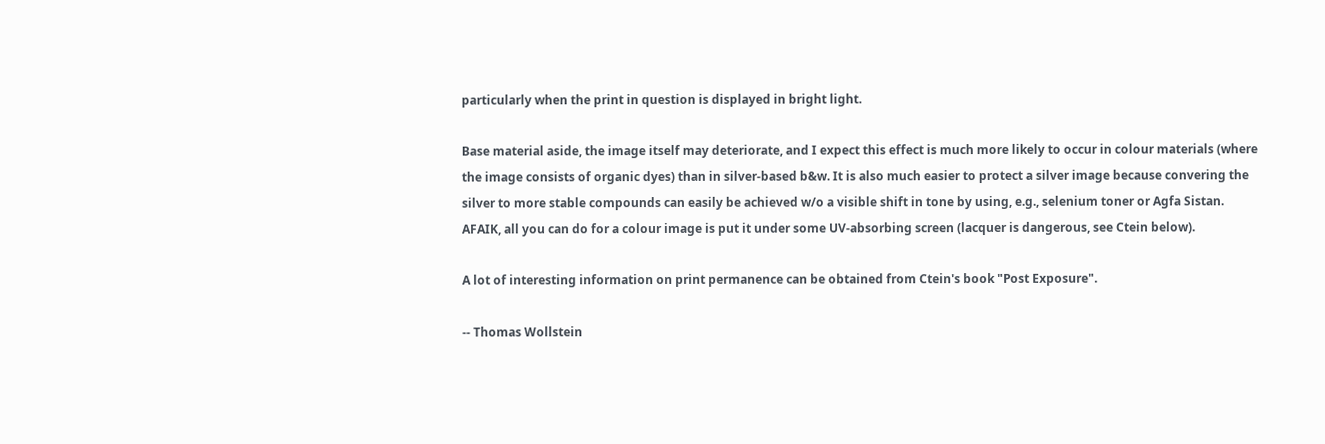particularly when the print in question is displayed in bright light.

Base material aside, the image itself may deteriorate, and I expect this effect is much more likely to occur in colour materials (where the image consists of organic dyes) than in silver-based b&w. It is also much easier to protect a silver image because convering the silver to more stable compounds can easily be achieved w/o a visible shift in tone by using, e.g., selenium toner or Agfa Sistan. AFAIK, all you can do for a colour image is put it under some UV-absorbing screen (lacquer is dangerous, see Ctein below).

A lot of interesting information on print permanence can be obtained from Ctein's book "Post Exposure".

-- Thomas Wollstein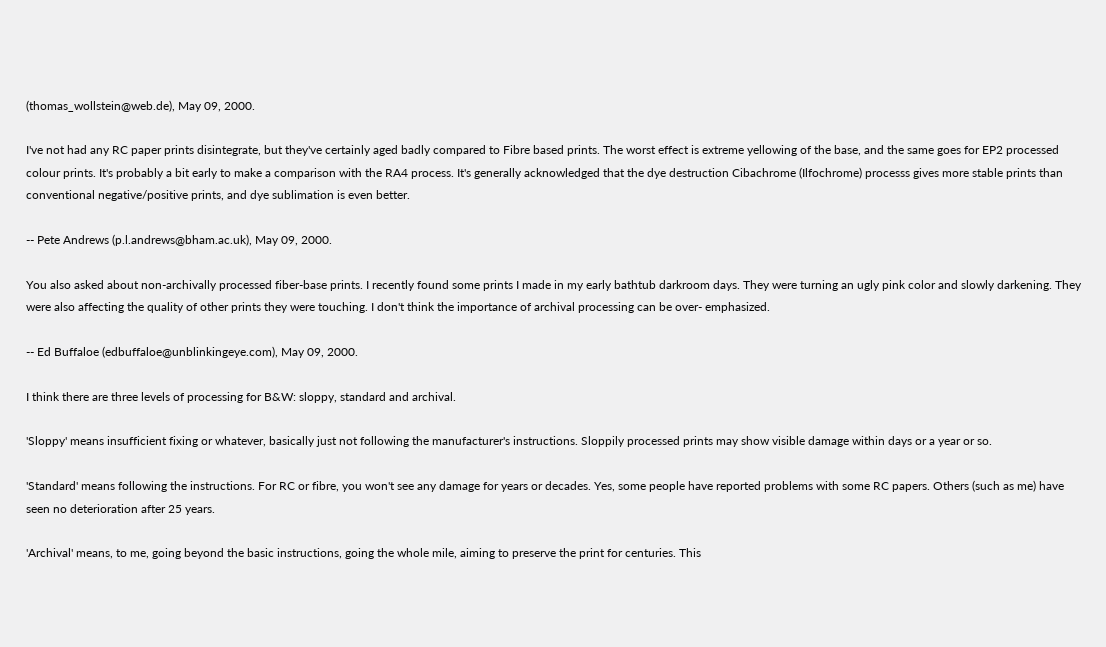(thomas_wollstein@web.de), May 09, 2000.

I've not had any RC paper prints disintegrate, but they've certainly aged badly compared to Fibre based prints. The worst effect is extreme yellowing of the base, and the same goes for EP2 processed colour prints. It's probably a bit early to make a comparison with the RA4 process. It's generally acknowledged that the dye destruction Cibachrome (Ilfochrome) processs gives more stable prints than conventional negative/positive prints, and dye sublimation is even better.

-- Pete Andrews (p.l.andrews@bham.ac.uk), May 09, 2000.

You also asked about non-archivally processed fiber-base prints. I recently found some prints I made in my early bathtub darkroom days. They were turning an ugly pink color and slowly darkening. They were also affecting the quality of other prints they were touching. I don't think the importance of archival processing can be over- emphasized.

-- Ed Buffaloe (edbuffaloe@unblinkingeye.com), May 09, 2000.

I think there are three levels of processing for B&W: sloppy, standard and archival.

'Sloppy' means insufficient fixing or whatever, basically just not following the manufacturer's instructions. Sloppily processed prints may show visible damage within days or a year or so.

'Standard' means following the instructions. For RC or fibre, you won't see any damage for years or decades. Yes, some people have reported problems with some RC papers. Others (such as me) have seen no deterioration after 25 years.

'Archival' means, to me, going beyond the basic instructions, going the whole mile, aiming to preserve the print for centuries. This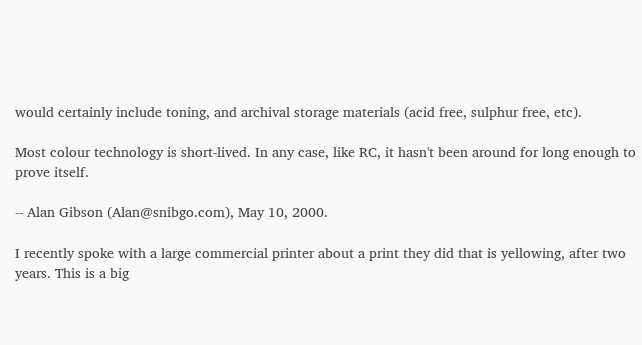would certainly include toning, and archival storage materials (acid free, sulphur free, etc).

Most colour technology is short-lived. In any case, like RC, it hasn't been around for long enough to prove itself.

-- Alan Gibson (Alan@snibgo.com), May 10, 2000.

I recently spoke with a large commercial printer about a print they did that is yellowing, after two years. This is a big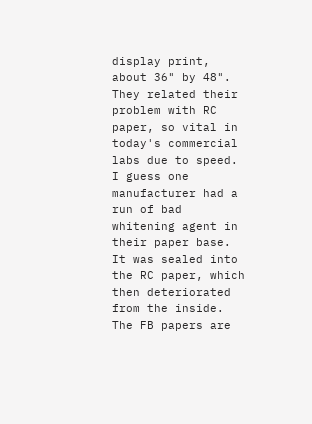display print, about 36" by 48". They related their problem with RC paper, so vital in today's commercial labs due to speed. I guess one manufacturer had a run of bad whitening agent in their paper base. It was sealed into the RC paper, which then deteriorated from the inside. The FB papers are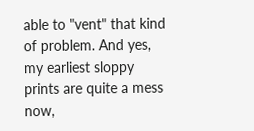able to "vent" that kind of problem. And yes, my earliest sloppy prints are quite a mess now,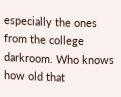especially the ones from the college darkroom. Who knows how old that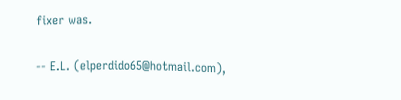fixer was.

-- E.L. (elperdido65@hotmail.com),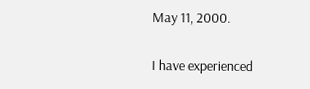May 11, 2000.

I have experienced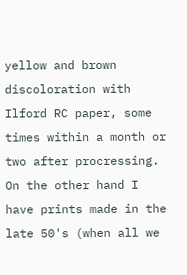yellow and brown discoloration with Ilford RC paper, some times within a month or two after procressing. On the other hand I have prints made in the late 50's (when all we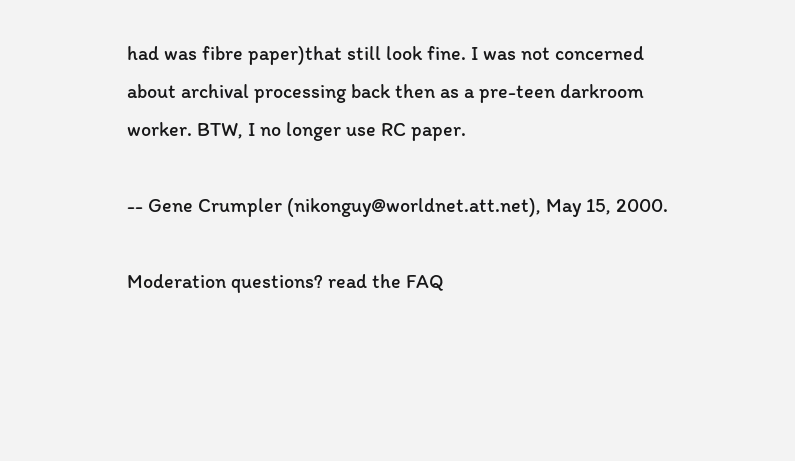had was fibre paper)that still look fine. I was not concerned about archival processing back then as a pre-teen darkroom worker. BTW, I no longer use RC paper.

-- Gene Crumpler (nikonguy@worldnet.att.net), May 15, 2000.

Moderation questions? read the FAQ